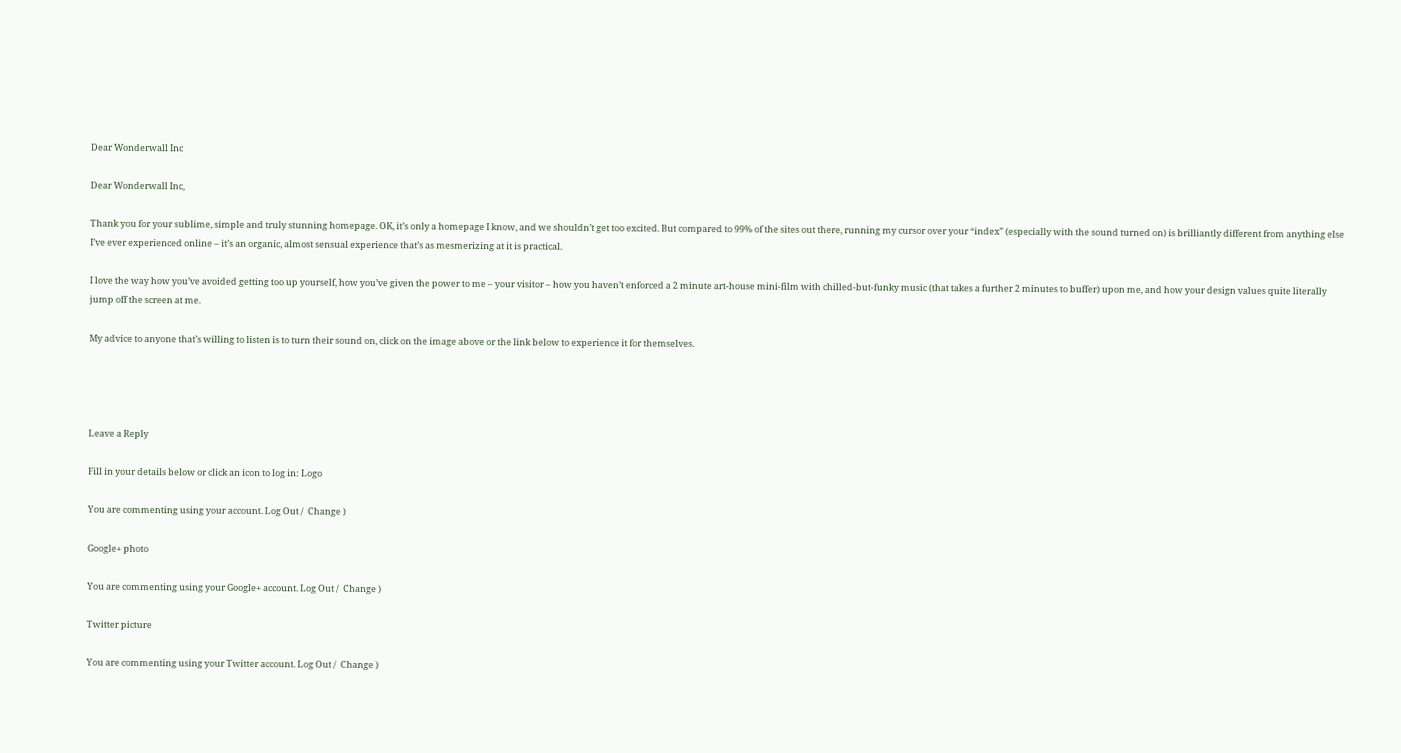Dear Wonderwall Inc

Dear Wonderwall Inc,

Thank you for your sublime, simple and truly stunning homepage. OK, it’s only a homepage I know, and we shouldn’t get too excited. But compared to 99% of the sites out there, running my cursor over your “index” (especially with the sound turned on) is brilliantly different from anything else I’ve ever experienced online – it’s an organic, almost sensual experience that’s as mesmerizing at it is practical.

I love the way how you’ve avoided getting too up yourself, how you’ve given the power to me – your visitor – how you haven’t enforced a 2 minute art-house mini-film with chilled-but-funky music (that takes a further 2 minutes to buffer) upon me, and how your design values quite literally jump off the screen at me.

My advice to anyone that’s willing to listen is to turn their sound on, click on the image above or the link below to experience it for themselves.




Leave a Reply

Fill in your details below or click an icon to log in: Logo

You are commenting using your account. Log Out /  Change )

Google+ photo

You are commenting using your Google+ account. Log Out /  Change )

Twitter picture

You are commenting using your Twitter account. Log Out /  Change )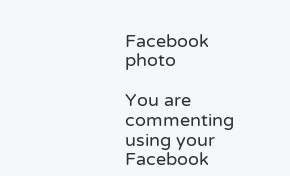Facebook photo

You are commenting using your Facebook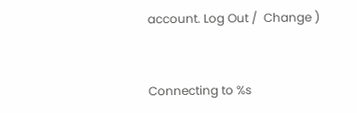account. Log Out /  Change )


Connecting to %s